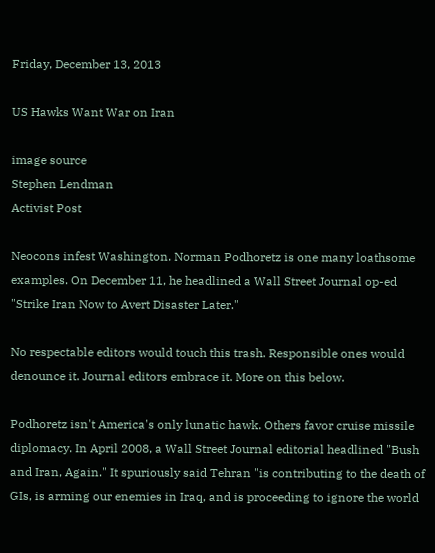Friday, December 13, 2013

US Hawks Want War on Iran

image source
Stephen Lendman
Activist Post

Neocons infest Washington. Norman Podhoretz is one many loathsome examples. On December 11, he headlined a Wall Street Journal op-ed "Strike Iran Now to Avert Disaster Later."

No respectable editors would touch this trash. Responsible ones would denounce it. Journal editors embrace it. More on this below.

Podhoretz isn't America's only lunatic hawk. Others favor cruise missile diplomacy. In April 2008, a Wall Street Journal editorial headlined "Bush and Iran, Again." It spuriously said Tehran "is contributing to the death of GIs, is arming our enemies in Iraq, and is proceeding to ignore the world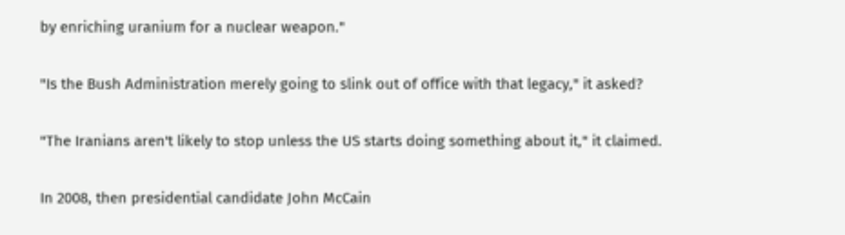by enriching uranium for a nuclear weapon."

"Is the Bush Administration merely going to slink out of office with that legacy," it asked?

"The Iranians aren't likely to stop unless the US starts doing something about it," it claimed.

In 2008, then presidential candidate John McCain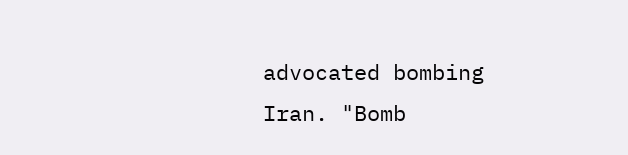advocated bombing Iran. "Bomb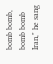bomb bomb, bomb bomb Iran," he sang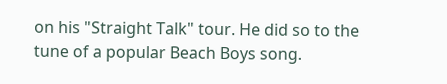on his "Straight Talk" tour. He did so to the tune of a popular Beach Boys song.